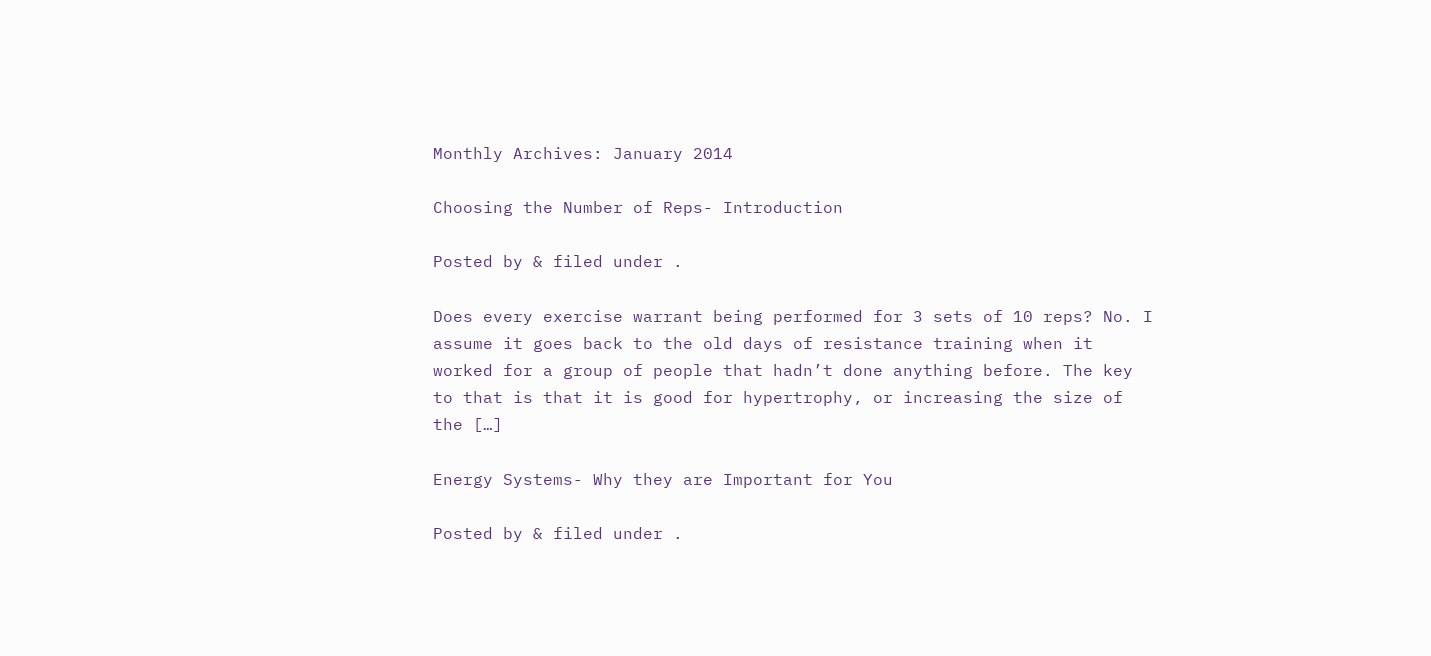Monthly Archives: January 2014

Choosing the Number of Reps- Introduction

Posted by & filed under .

Does every exercise warrant being performed for 3 sets of 10 reps? No. I assume it goes back to the old days of resistance training when it worked for a group of people that hadn’t done anything before. The key to that is that it is good for hypertrophy, or increasing the size of the […]

Energy Systems- Why they are Important for You

Posted by & filed under .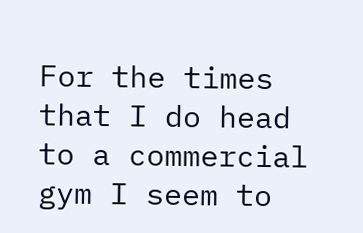For the times that I do head to a commercial gym I seem to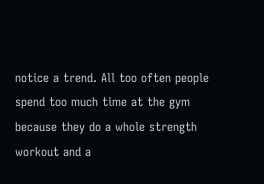notice a trend. All too often people spend too much time at the gym because they do a whole strength workout and a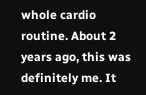whole cardio routine. About 2 years ago, this was definitely me. It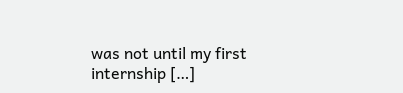was not until my first internship […]